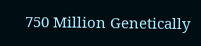750 Million Genetically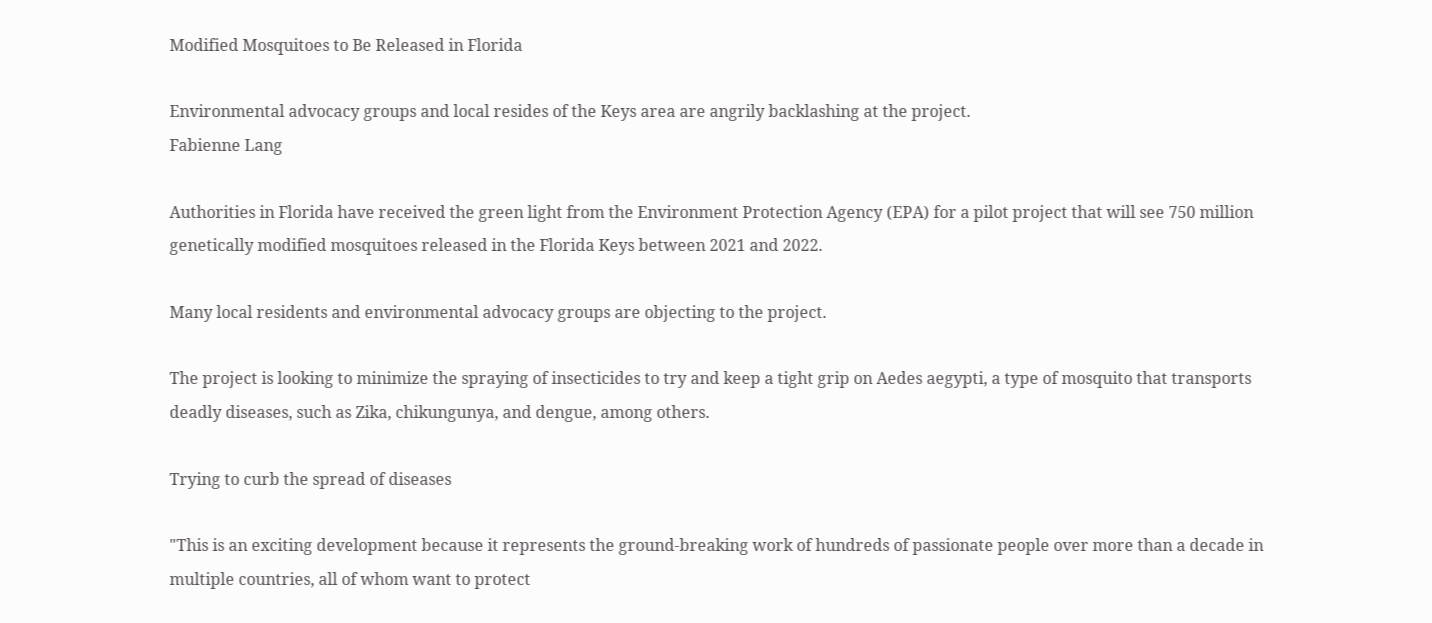Modified Mosquitoes to Be Released in Florida

Environmental advocacy groups and local resides of the Keys area are angrily backlashing at the project.
Fabienne Lang

Authorities in Florida have received the green light from the Environment Protection Agency (EPA) for a pilot project that will see 750 million genetically modified mosquitoes released in the Florida Keys between 2021 and 2022.

Many local residents and environmental advocacy groups are objecting to the project.

The project is looking to minimize the spraying of insecticides to try and keep a tight grip on Aedes aegypti, a type of mosquito that transports deadly diseases, such as Zika, chikungunya, and dengue, among others.

Trying to curb the spread of diseases

"This is an exciting development because it represents the ground-breaking work of hundreds of passionate people over more than a decade in multiple countries, all of whom want to protect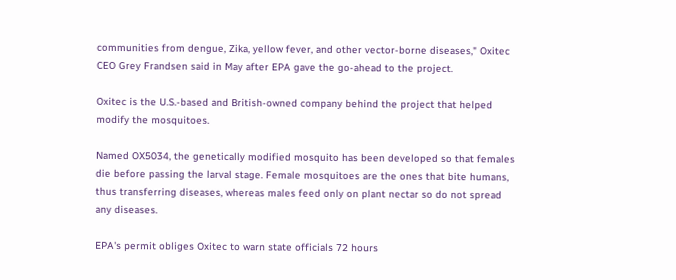communities from dengue, Zika, yellow fever, and other vector-borne diseases," Oxitec CEO Grey Frandsen said in May after EPA gave the go-ahead to the project.

Oxitec is the U.S.-based and British-owned company behind the project that helped modify the mosquitoes.

Named OX5034, the genetically modified mosquito has been developed so that females die before passing the larval stage. Female mosquitoes are the ones that bite humans, thus transferring diseases, whereas males feed only on plant nectar so do not spread any diseases.

EPA's permit obliges Oxitec to warn state officials 72 hours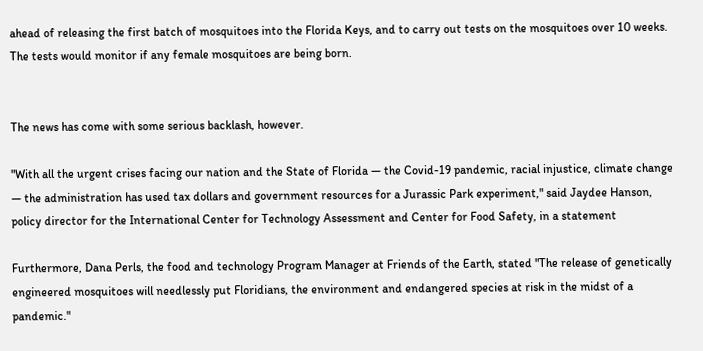ahead of releasing the first batch of mosquitoes into the Florida Keys, and to carry out tests on the mosquitoes over 10 weeks. The tests would monitor if any female mosquitoes are being born.


The news has come with some serious backlash, however.

"With all the urgent crises facing our nation and the State of Florida — the Covid-19 pandemic, racial injustice, climate change — the administration has used tax dollars and government resources for a Jurassic Park experiment," said Jaydee Hanson, policy director for the International Center for Technology Assessment and Center for Food Safety, in a statement

Furthermore, Dana Perls, the food and technology Program Manager at Friends of the Earth, stated "The release of genetically engineered mosquitoes will needlessly put Floridians, the environment and endangered species at risk in the midst of a pandemic."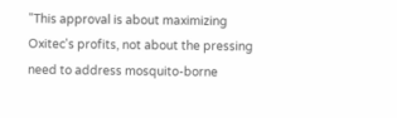"This approval is about maximizing Oxitec's profits, not about the pressing need to address mosquito-borne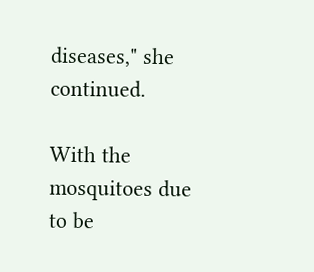diseases," she continued.

With the mosquitoes due to be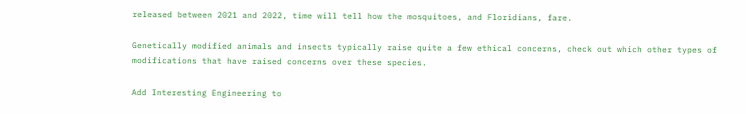released between 2021 and 2022, time will tell how the mosquitoes, and Floridians, fare.

Genetically modified animals and insects typically raise quite a few ethical concerns, check out which other types of modifications that have raised concerns over these species.

Add Interesting Engineering to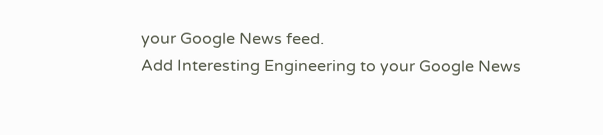your Google News feed.
Add Interesting Engineering to your Google News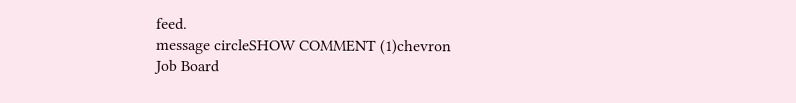feed.
message circleSHOW COMMENT (1)chevron
Job Board